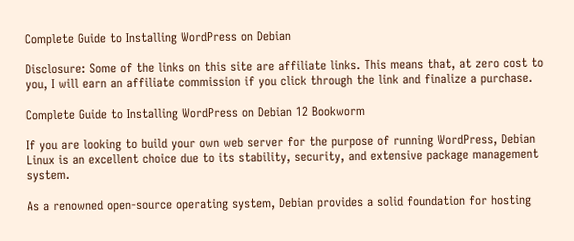Complete Guide to Installing WordPress on Debian

Disclosure: Some of the links on this site are affiliate links. This means that, at zero cost to you, I will earn an affiliate commission if you click through the link and finalize a purchase.

Complete Guide to Installing WordPress on Debian 12 Bookworm

If you are looking to build your own web server for the purpose of running WordPress, Debian Linux is an excellent choice due to its stability, security, and extensive package management system.

As a renowned open-source operating system, Debian provides a solid foundation for hosting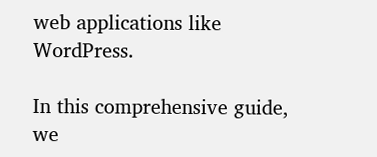web applications like WordPress.

In this comprehensive guide, we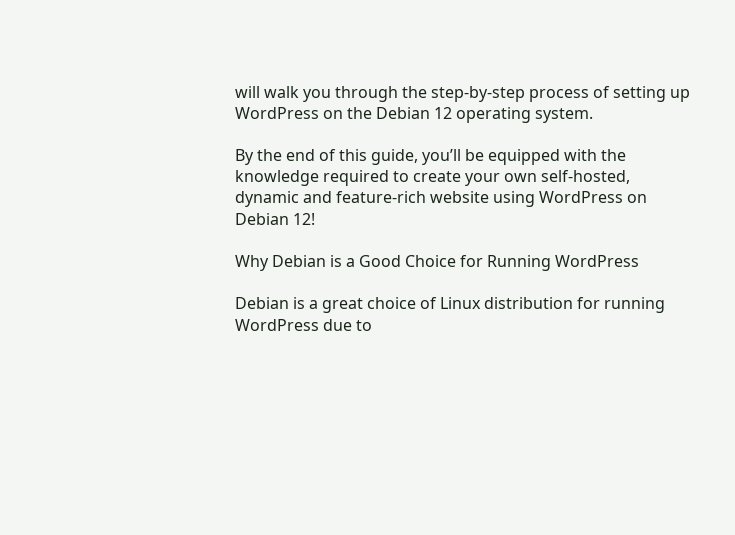will walk you through the step-by-step process of setting up WordPress on the Debian 12 operating system.

By the end of this guide, you’ll be equipped with the knowledge required to create your own self-hosted, dynamic and feature-rich website using WordPress on Debian 12!

Why Debian is a Good Choice for Running WordPress

Debian is a great choice of Linux distribution for running WordPress due to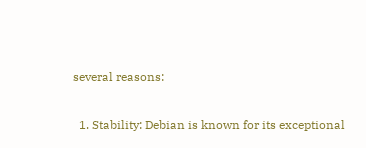several reasons:

  1. Stability: Debian is known for its exceptional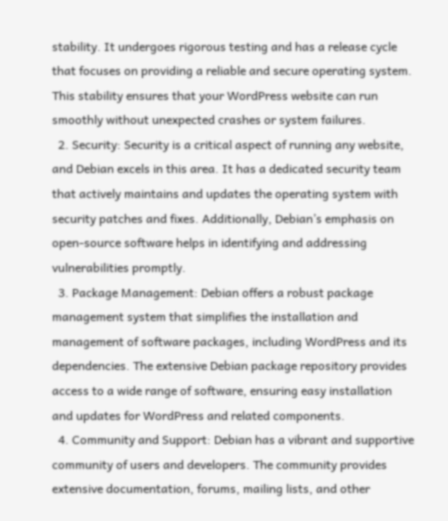stability. It undergoes rigorous testing and has a release cycle that focuses on providing a reliable and secure operating system. This stability ensures that your WordPress website can run smoothly without unexpected crashes or system failures.
  2. Security: Security is a critical aspect of running any website, and Debian excels in this area. It has a dedicated security team that actively maintains and updates the operating system with security patches and fixes. Additionally, Debian’s emphasis on open-source software helps in identifying and addressing vulnerabilities promptly.
  3. Package Management: Debian offers a robust package management system that simplifies the installation and management of software packages, including WordPress and its dependencies. The extensive Debian package repository provides access to a wide range of software, ensuring easy installation and updates for WordPress and related components.
  4. Community and Support: Debian has a vibrant and supportive community of users and developers. The community provides extensive documentation, forums, mailing lists, and other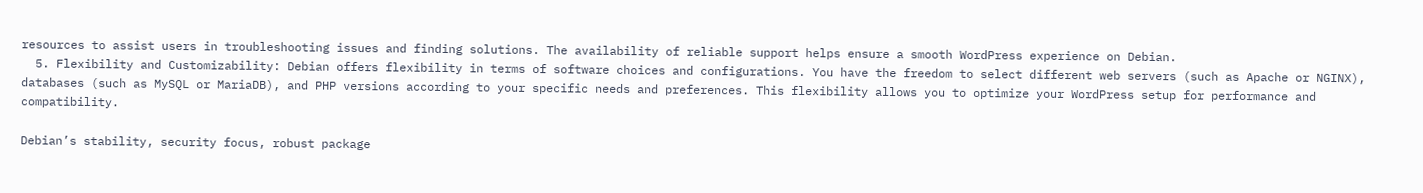resources to assist users in troubleshooting issues and finding solutions. The availability of reliable support helps ensure a smooth WordPress experience on Debian.
  5. Flexibility and Customizability: Debian offers flexibility in terms of software choices and configurations. You have the freedom to select different web servers (such as Apache or NGINX), databases (such as MySQL or MariaDB), and PHP versions according to your specific needs and preferences. This flexibility allows you to optimize your WordPress setup for performance and compatibility.

Debian’s stability, security focus, robust package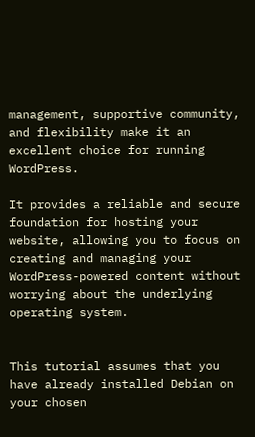management, supportive community, and flexibility make it an excellent choice for running WordPress.

It provides a reliable and secure foundation for hosting your website, allowing you to focus on creating and managing your WordPress-powered content without worrying about the underlying operating system.


This tutorial assumes that you have already installed Debian on your chosen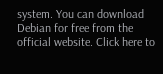system. You can download Debian for free from the official website. Click here to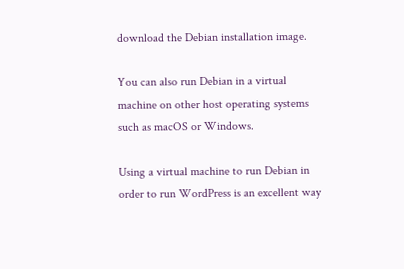download the Debian installation image.

You can also run Debian in a virtual machine on other host operating systems such as macOS or Windows.

Using a virtual machine to run Debian in order to run WordPress is an excellent way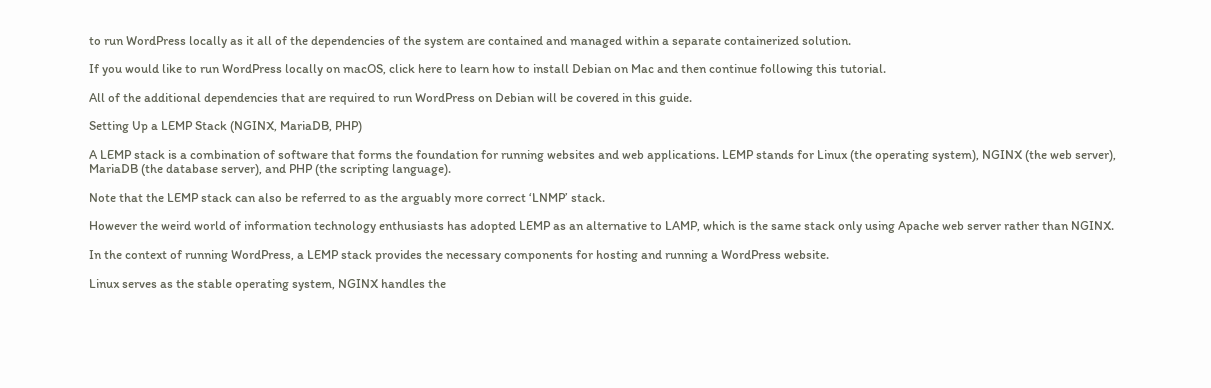to run WordPress locally as it all of the dependencies of the system are contained and managed within a separate containerized solution.

If you would like to run WordPress locally on macOS, click here to learn how to install Debian on Mac and then continue following this tutorial.

All of the additional dependencies that are required to run WordPress on Debian will be covered in this guide.

Setting Up a LEMP Stack (NGINX, MariaDB, PHP)

A LEMP stack is a combination of software that forms the foundation for running websites and web applications. LEMP stands for Linux (the operating system), NGINX (the web server), MariaDB (the database server), and PHP (the scripting language).

Note that the LEMP stack can also be referred to as the arguably more correct ‘LNMP’ stack.

However the weird world of information technology enthusiasts has adopted LEMP as an alternative to LAMP, which is the same stack only using Apache web server rather than NGINX.

In the context of running WordPress, a LEMP stack provides the necessary components for hosting and running a WordPress website.

Linux serves as the stable operating system, NGINX handles the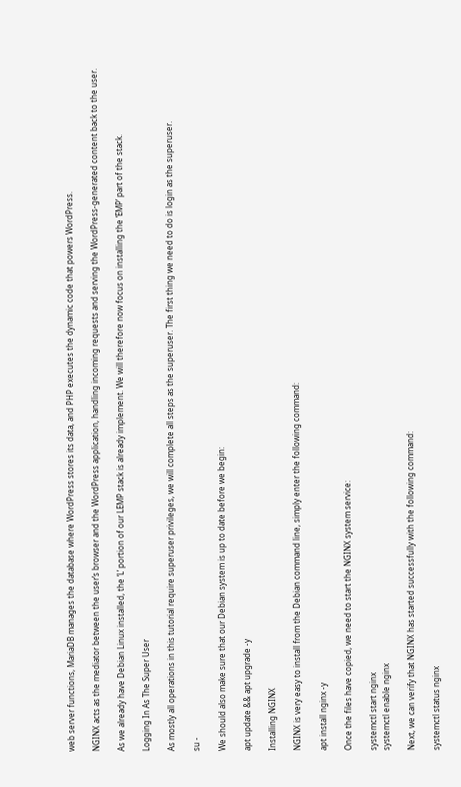web server functions, MariaDB manages the database where WordPress stores its data, and PHP executes the dynamic code that powers WordPress.

NGINX acts as the mediator between the user’s browser and the WordPress application, handling incoming requests and serving the WordPress-generated content back to the user.

As we already have Debian Linux installed, the ‘L’ portion of our LEMP stack is already implement. We will therefore now focus on installing the ‘EMP’ part of the stack.

Logging In As The Super User

As mostly all operations in this tutorial require superuser privileges, we will complete all steps as the superuser. The first thing we need to do is login as the superuser.

su -

We should also make sure that our Debian system is up to date before we begin:

apt update && apt upgrade -y

Installing NGINX

NGINX is very easy to install from the Debian command line, simply enter the following command:

apt install nginx -y

Once the files have copied, we need to start the NGINX system service:

systemctl start nginx
systemctl enable nginx

Next, we can verify that NGINX has started successfully with the following command:

systemctl status nginx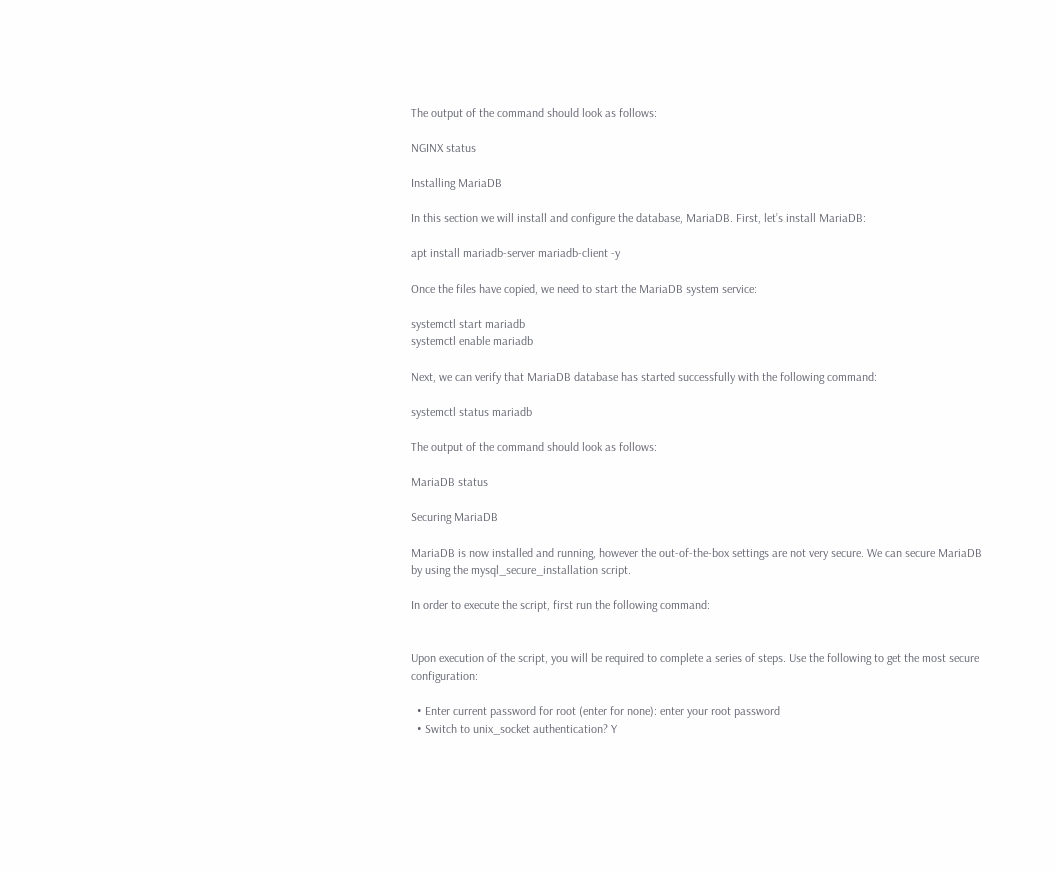The output of the command should look as follows:

NGINX status

Installing MariaDB

In this section we will install and configure the database, MariaDB. First, let’s install MariaDB:

apt install mariadb-server mariadb-client -y

Once the files have copied, we need to start the MariaDB system service:

systemctl start mariadb
systemctl enable mariadb

Next, we can verify that MariaDB database has started successfully with the following command:

systemctl status mariadb

The output of the command should look as follows:

MariaDB status

Securing MariaDB

MariaDB is now installed and running, however the out-of-the-box settings are not very secure. We can secure MariaDB by using the mysql_secure_installation script.

In order to execute the script, first run the following command:


Upon execution of the script, you will be required to complete a series of steps. Use the following to get the most secure configuration:

  • Enter current password for root (enter for none): enter your root password
  • Switch to unix_socket authentication? Y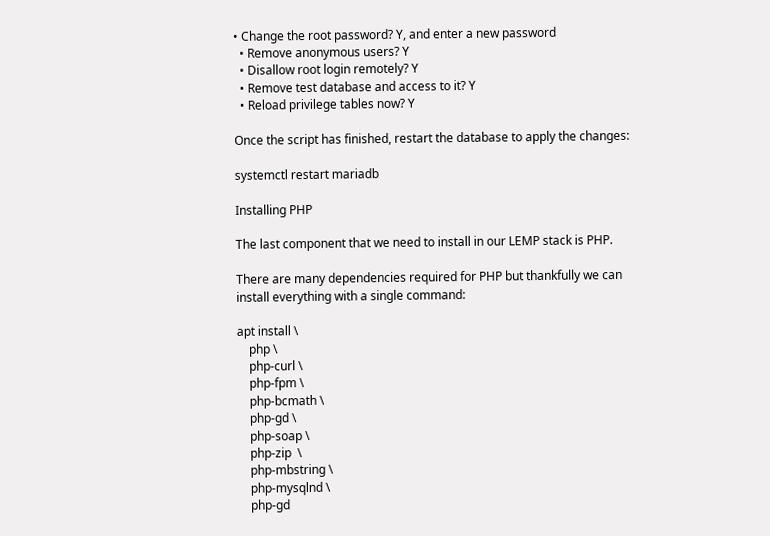• Change the root password? Y, and enter a new password
  • Remove anonymous users? Y
  • Disallow root login remotely? Y
  • Remove test database and access to it? Y
  • Reload privilege tables now? Y

Once the script has finished, restart the database to apply the changes:

systemctl restart mariadb

Installing PHP

The last component that we need to install in our LEMP stack is PHP.

There are many dependencies required for PHP but thankfully we can install everything with a single command:

apt install \
    php \
    php-curl \
    php-fpm \
    php-bcmath \
    php-gd \
    php-soap \
    php-zip  \
    php-mbstring \
    php-mysqlnd \
    php-gd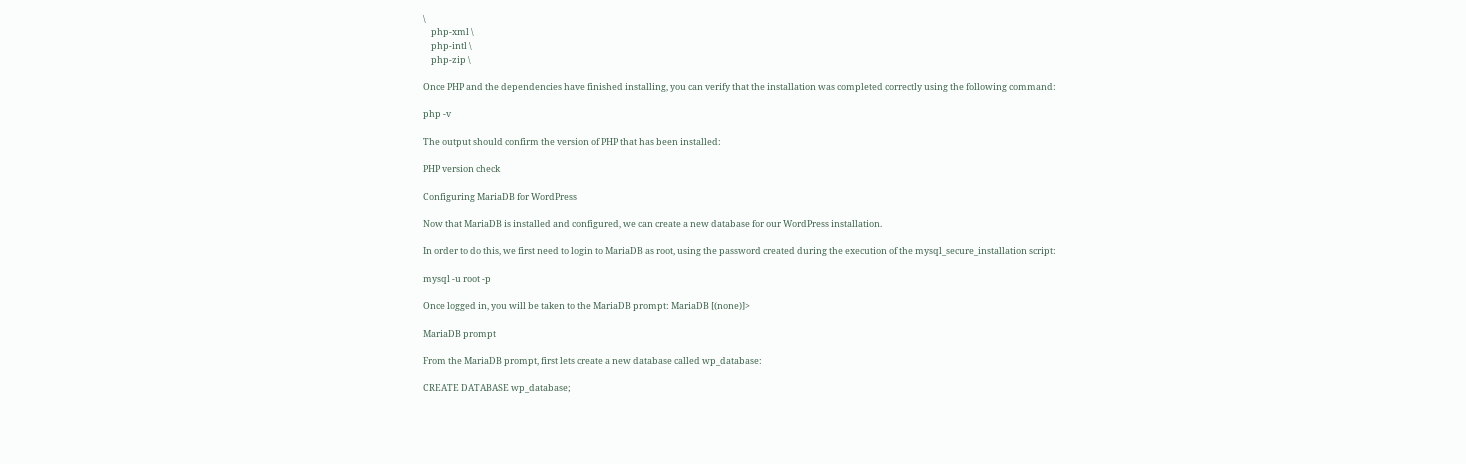\
    php-xml \
    php-intl \
    php-zip \

Once PHP and the dependencies have finished installing, you can verify that the installation was completed correctly using the following command:

php -v

The output should confirm the version of PHP that has been installed:

PHP version check

Configuring MariaDB for WordPress

Now that MariaDB is installed and configured, we can create a new database for our WordPress installation.

In order to do this, we first need to login to MariaDB as root, using the password created during the execution of the mysql_secure_installation script:

mysql -u root -p

Once logged in, you will be taken to the MariaDB prompt: MariaDB [(none)]>

MariaDB prompt

From the MariaDB prompt, first lets create a new database called wp_database:

CREATE DATABASE wp_database;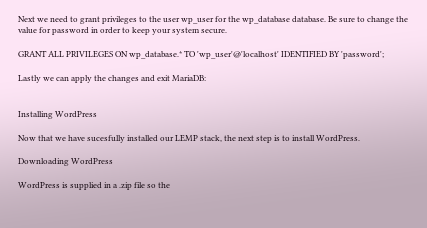Next we need to grant privileges to the user wp_user for the wp_database database. Be sure to change the value for password in order to keep your system secure.

GRANT ALL PRIVILEGES ON wp_database.* TO 'wp_user'@'localhost' IDENTIFIED BY 'password';

Lastly we can apply the changes and exit MariaDB:


Installing WordPress

Now that we have sucesfully installed our LEMP stack, the next step is to install WordPress.

Downloading WordPress

WordPress is supplied in a .zip file so the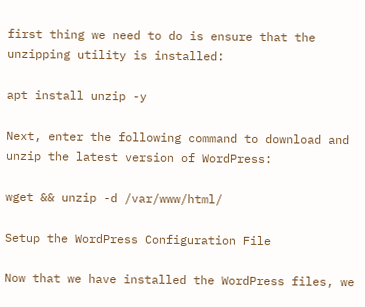first thing we need to do is ensure that the unzipping utility is installed:

apt install unzip -y

Next, enter the following command to download and unzip the latest version of WordPress:

wget && unzip -d /var/www/html/

Setup the WordPress Configuration File

Now that we have installed the WordPress files, we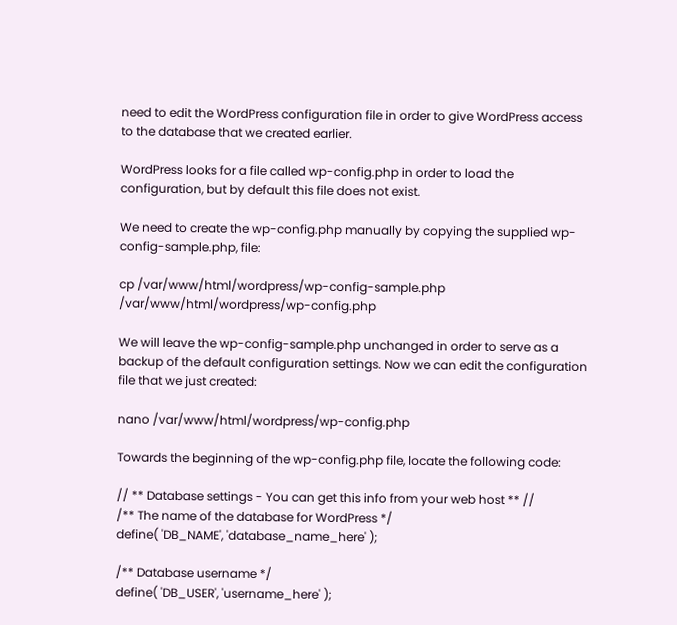need to edit the WordPress configuration file in order to give WordPress access to the database that we created earlier.

WordPress looks for a file called wp-config.php in order to load the configuration, but by default this file does not exist.

We need to create the wp-config.php manually by copying the supplied wp-config-sample.php, file:

cp /var/www/html/wordpress/wp-config-sample.php /var/www/html/wordpress/wp-config.php

We will leave the wp-config-sample.php unchanged in order to serve as a backup of the default configuration settings. Now we can edit the configuration file that we just created:

nano /var/www/html/wordpress/wp-config.php

Towards the beginning of the wp-config.php file, locate the following code:

// ** Database settings - You can get this info from your web host ** //
/** The name of the database for WordPress */
define( 'DB_NAME', 'database_name_here' );

/** Database username */
define( 'DB_USER', 'username_here' );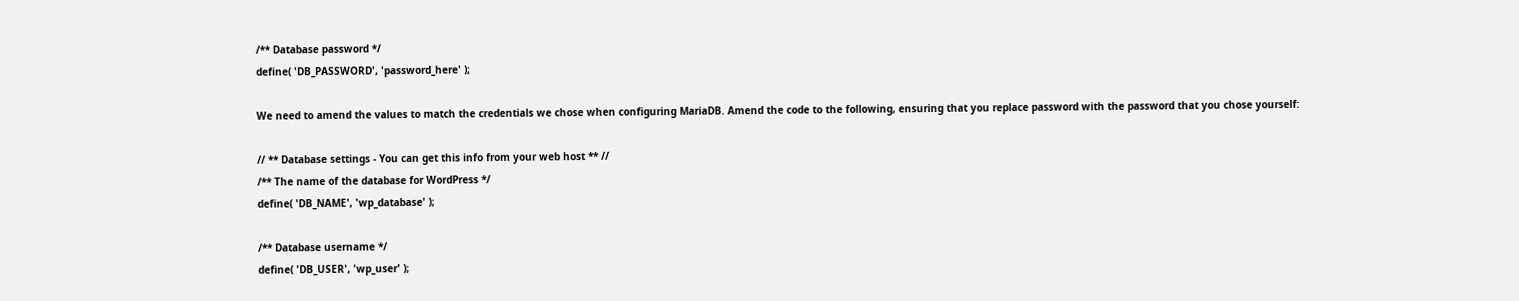/** Database password */
define( 'DB_PASSWORD', 'password_here' );

We need to amend the values to match the credentials we chose when configuring MariaDB. Amend the code to the following, ensuring that you replace password with the password that you chose yourself:

// ** Database settings - You can get this info from your web host ** //
/** The name of the database for WordPress */
define( 'DB_NAME', 'wp_database' );

/** Database username */
define( 'DB_USER', 'wp_user' );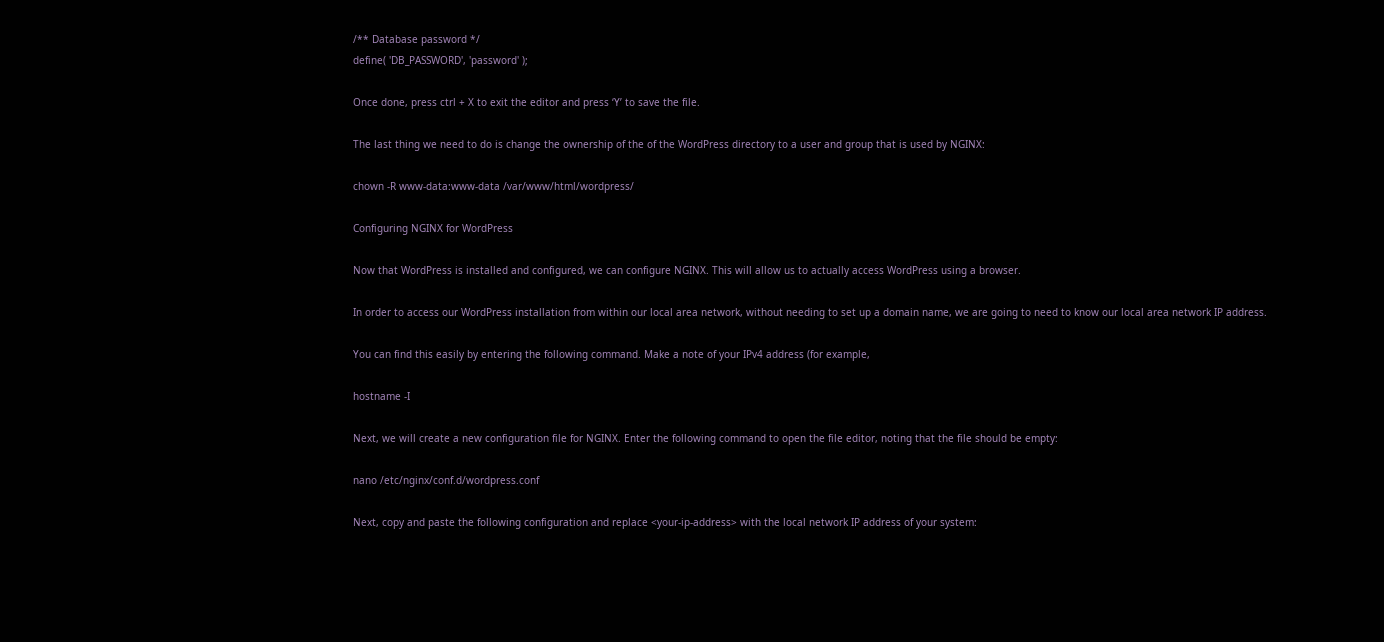/** Database password */
define( 'DB_PASSWORD', 'password' );

Once done, press ctrl + X to exit the editor and press ‘Y’ to save the file.

The last thing we need to do is change the ownership of the of the WordPress directory to a user and group that is used by NGINX:

chown -R www-data:www-data /var/www/html/wordpress/

Configuring NGINX for WordPress

Now that WordPress is installed and configured, we can configure NGINX. This will allow us to actually access WordPress using a browser.

In order to access our WordPress installation from within our local area network, without needing to set up a domain name, we are going to need to know our local area network IP address.

You can find this easily by entering the following command. Make a note of your IPv4 address (for example,

hostname -I

Next, we will create a new configuration file for NGINX. Enter the following command to open the file editor, noting that the file should be empty:

nano /etc/nginx/conf.d/wordpress.conf

Next, copy and paste the following configuration and replace <your-ip-address> with the local network IP address of your system: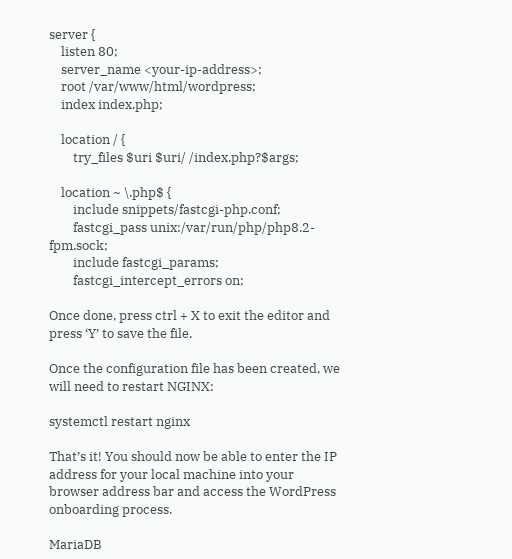server {
    listen 80;
    server_name <your-ip-address>;
    root /var/www/html/wordpress;
    index index.php;

    location / {
        try_files $uri $uri/ /index.php?$args;

    location ~ \.php$ {
        include snippets/fastcgi-php.conf;
        fastcgi_pass unix:/var/run/php/php8.2-fpm.sock;
        include fastcgi_params;
        fastcgi_intercept_errors on;

Once done, press ctrl + X to exit the editor and press ‘Y’ to save the file.

Once the configuration file has been created, we will need to restart NGINX:

systemctl restart nginx

That’s it! You should now be able to enter the IP address for your local machine into your browser address bar and access the WordPress onboarding process.

MariaDB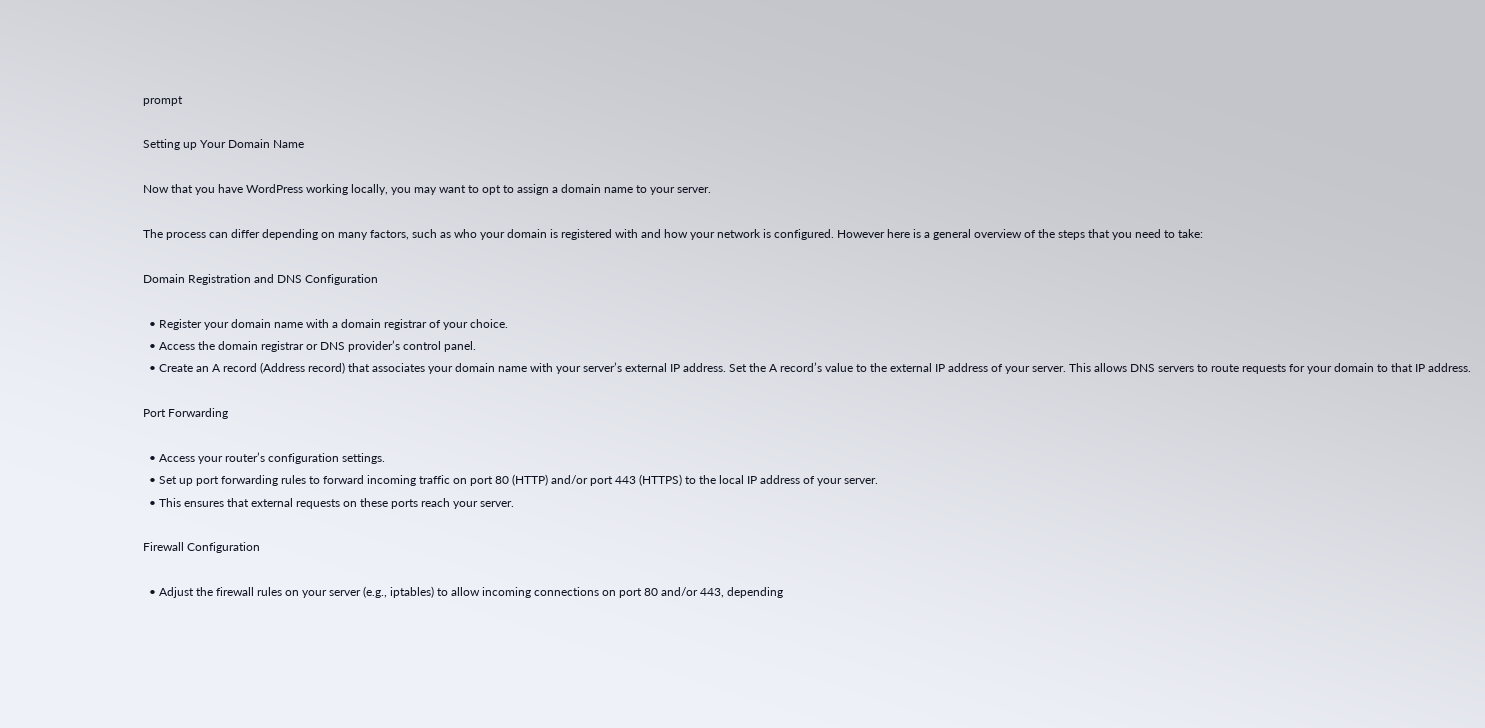prompt

Setting up Your Domain Name

Now that you have WordPress working locally, you may want to opt to assign a domain name to your server.

The process can differ depending on many factors, such as who your domain is registered with and how your network is configured. However here is a general overview of the steps that you need to take:

Domain Registration and DNS Configuration

  • Register your domain name with a domain registrar of your choice.
  • Access the domain registrar or DNS provider’s control panel.
  • Create an A record (Address record) that associates your domain name with your server’s external IP address. Set the A record’s value to the external IP address of your server. This allows DNS servers to route requests for your domain to that IP address.

Port Forwarding

  • Access your router’s configuration settings.
  • Set up port forwarding rules to forward incoming traffic on port 80 (HTTP) and/or port 443 (HTTPS) to the local IP address of your server.
  • This ensures that external requests on these ports reach your server.

Firewall Configuration

  • Adjust the firewall rules on your server (e.g., iptables) to allow incoming connections on port 80 and/or 443, depending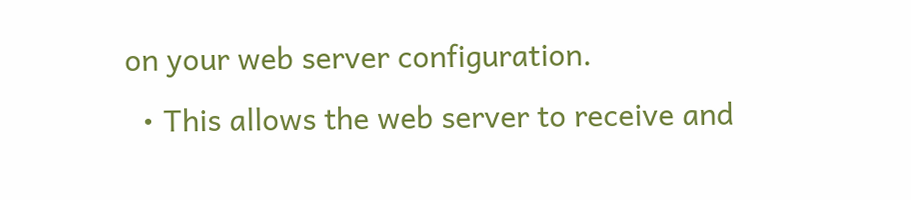on your web server configuration.
  • This allows the web server to receive and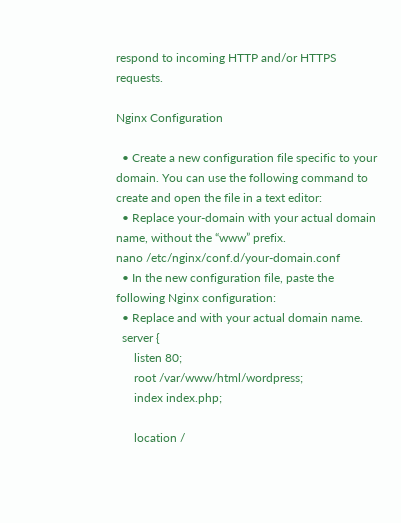respond to incoming HTTP and/or HTTPS requests.

Nginx Configuration

  • Create a new configuration file specific to your domain. You can use the following command to create and open the file in a text editor:
  • Replace your-domain with your actual domain name, without the “www” prefix.
nano /etc/nginx/conf.d/your-domain.conf
  • In the new configuration file, paste the following Nginx configuration:
  • Replace and with your actual domain name.
  server {
      listen 80;
      root /var/www/html/wordpress;
      index index.php;

      location /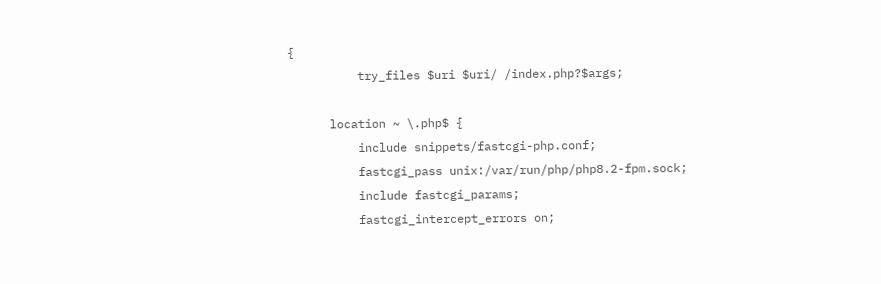{
          try_files $uri $uri/ /index.php?$args;

      location ~ \.php$ {
          include snippets/fastcgi-php.conf;
          fastcgi_pass unix:/var/run/php/php8.2-fpm.sock;
          include fastcgi_params;
          fastcgi_intercept_errors on;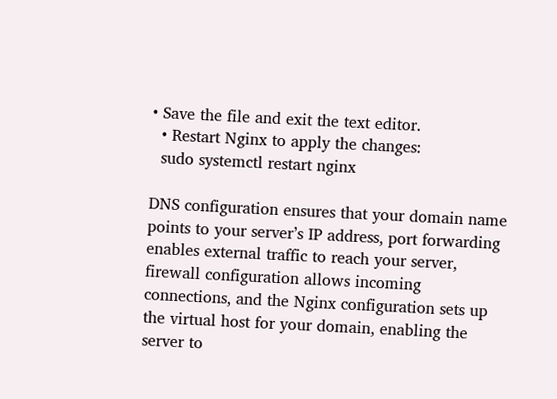• Save the file and exit the text editor.
  • Restart Nginx to apply the changes:
  sudo systemctl restart nginx

DNS configuration ensures that your domain name points to your server’s IP address, port forwarding enables external traffic to reach your server, firewall configuration allows incoming connections, and the Nginx configuration sets up the virtual host for your domain, enabling the server to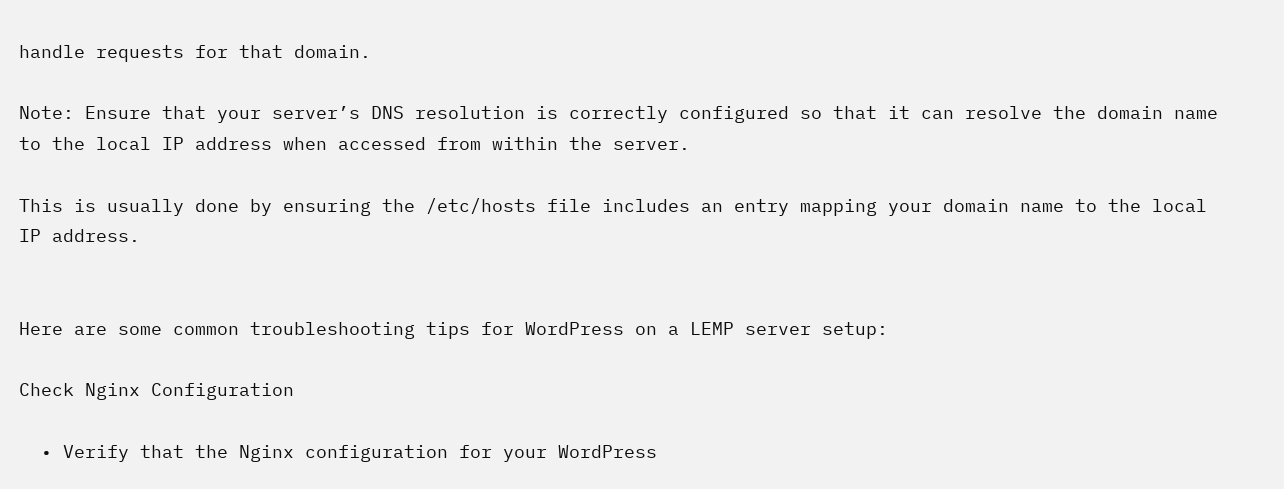handle requests for that domain.

Note: Ensure that your server’s DNS resolution is correctly configured so that it can resolve the domain name to the local IP address when accessed from within the server.

This is usually done by ensuring the /etc/hosts file includes an entry mapping your domain name to the local IP address.


Here are some common troubleshooting tips for WordPress on a LEMP server setup:

Check Nginx Configuration

  • Verify that the Nginx configuration for your WordPress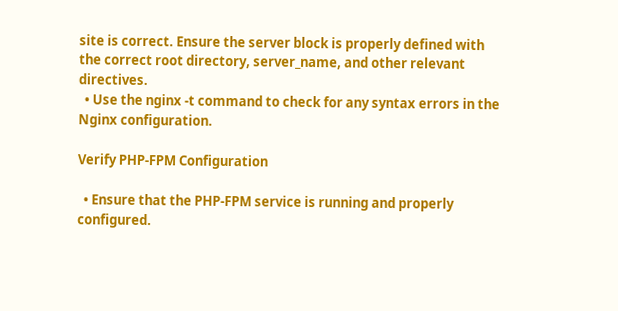site is correct. Ensure the server block is properly defined with the correct root directory, server_name, and other relevant directives.
  • Use the nginx -t command to check for any syntax errors in the Nginx configuration.

Verify PHP-FPM Configuration

  • Ensure that the PHP-FPM service is running and properly configured.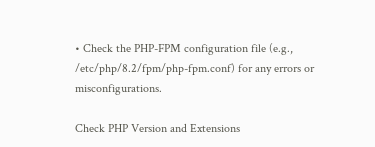• Check the PHP-FPM configuration file (e.g., /etc/php/8.2/fpm/php-fpm.conf) for any errors or misconfigurations.

Check PHP Version and Extensions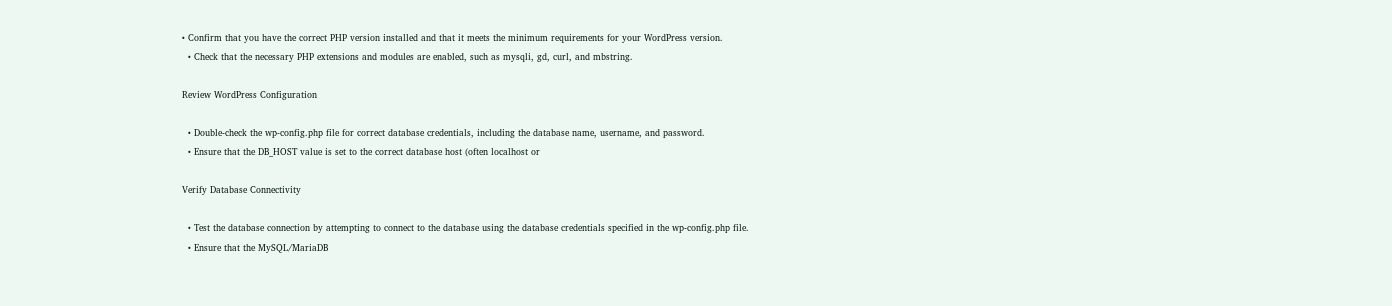• Confirm that you have the correct PHP version installed and that it meets the minimum requirements for your WordPress version.
  • Check that the necessary PHP extensions and modules are enabled, such as mysqli, gd, curl, and mbstring.

Review WordPress Configuration

  • Double-check the wp-config.php file for correct database credentials, including the database name, username, and password.
  • Ensure that the DB_HOST value is set to the correct database host (often localhost or

Verify Database Connectivity

  • Test the database connection by attempting to connect to the database using the database credentials specified in the wp-config.php file.
  • Ensure that the MySQL/MariaDB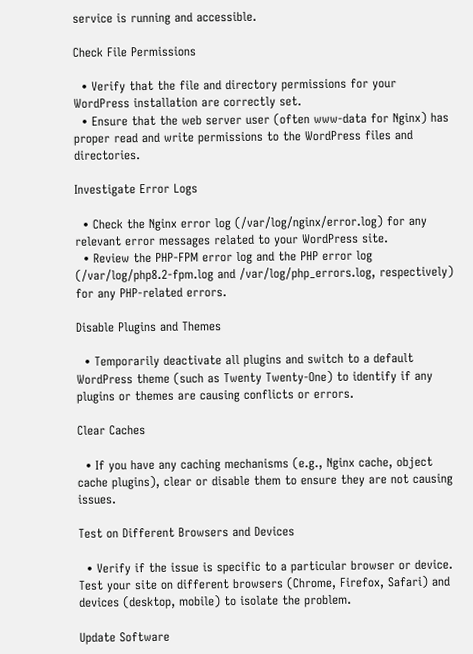service is running and accessible.

Check File Permissions

  • Verify that the file and directory permissions for your WordPress installation are correctly set.
  • Ensure that the web server user (often www-data for Nginx) has proper read and write permissions to the WordPress files and directories.

Investigate Error Logs

  • Check the Nginx error log (/var/log/nginx/error.log) for any relevant error messages related to your WordPress site.
  • Review the PHP-FPM error log and the PHP error log (/var/log/php8.2-fpm.log and /var/log/php_errors.log, respectively) for any PHP-related errors.

Disable Plugins and Themes

  • Temporarily deactivate all plugins and switch to a default WordPress theme (such as Twenty Twenty-One) to identify if any plugins or themes are causing conflicts or errors.

Clear Caches

  • If you have any caching mechanisms (e.g., Nginx cache, object cache plugins), clear or disable them to ensure they are not causing issues.

Test on Different Browsers and Devices

  • Verify if the issue is specific to a particular browser or device. Test your site on different browsers (Chrome, Firefox, Safari) and devices (desktop, mobile) to isolate the problem.

Update Software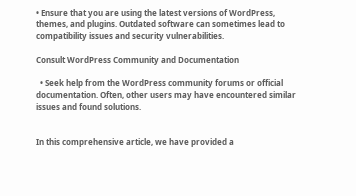• Ensure that you are using the latest versions of WordPress, themes, and plugins. Outdated software can sometimes lead to compatibility issues and security vulnerabilities.

Consult WordPress Community and Documentation

  • Seek help from the WordPress community forums or official documentation. Often, other users may have encountered similar issues and found solutions.


In this comprehensive article, we have provided a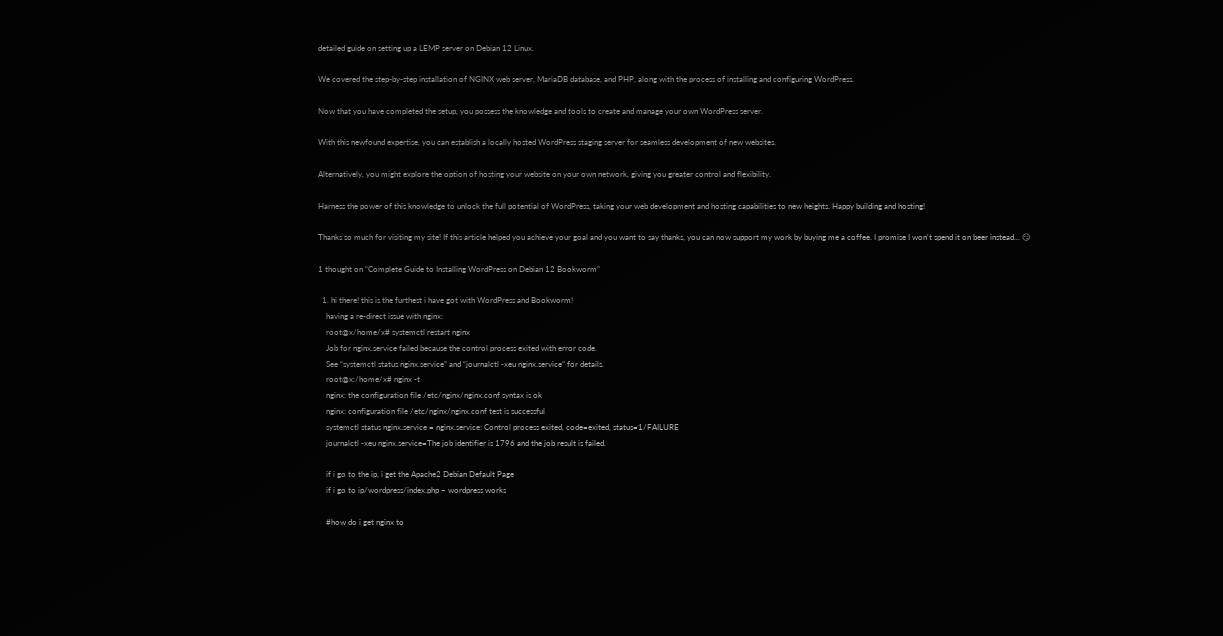detailed guide on setting up a LEMP server on Debian 12 Linux.

We covered the step-by-step installation of NGINX web server, MariaDB database, and PHP, along with the process of installing and configuring WordPress.

Now that you have completed the setup, you possess the knowledge and tools to create and manage your own WordPress server.

With this newfound expertise, you can establish a locally hosted WordPress staging server for seamless development of new websites.

Alternatively, you might explore the option of hosting your website on your own network, giving you greater control and flexibility.

Harness the power of this knowledge to unlock the full potential of WordPress, taking your web development and hosting capabilities to new heights. Happy building and hosting!

Thanks so much for visiting my site! If this article helped you achieve your goal and you want to say thanks, you can now support my work by buying me a coffee. I promise I won't spend it on beer instead... 😏

1 thought on “Complete Guide to Installing WordPress on Debian 12 Bookworm”

  1. hi there! this is the furthest i have got with WordPress and Bookworm!
    having a re-direct issue with nginx:
    root@x/home/x# systemctl restart nginx
    Job for nginx.service failed because the control process exited with error code.
    See “systemctl status nginx.service” and “journalctl -xeu nginx.service” for details.
    root@x:/home/x# nginx -t
    nginx: the configuration file /etc/nginx/nginx.conf syntax is ok
    nginx: configuration file /etc/nginx/nginx.conf test is successful
    systemctl status nginx.service = nginx.service: Control process exited, code=exited, status=1/FAILURE
    journalctl -xeu nginx.service=The job identifier is 1796 and the job result is failed.

    if i go to the ip, i get the Apache2 Debian Default Page
    if i go to ip/wordpress/index.php – wordpress works

    #how do i get nginx to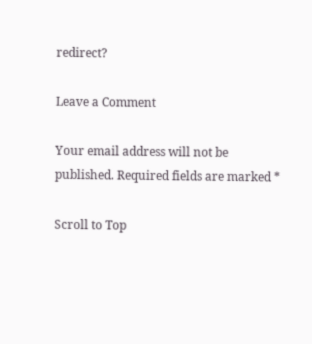redirect?

Leave a Comment

Your email address will not be published. Required fields are marked *

Scroll to Top